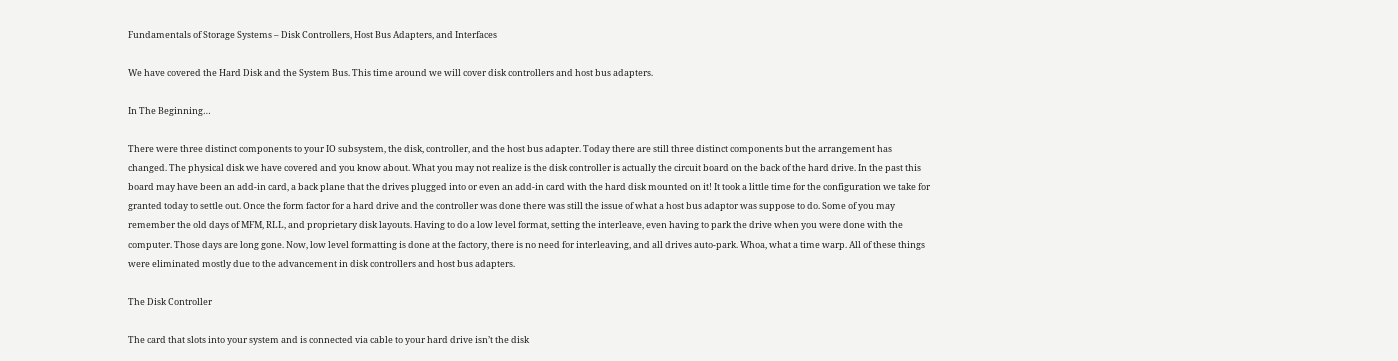Fundamentals of Storage Systems – Disk Controllers, Host Bus Adapters, and Interfaces

We have covered the Hard Disk and the System Bus. This time around we will cover disk controllers and host bus adapters.

In The Beginning…

There were three distinct components to your IO subsystem, the disk, controller, and the host bus adapter. Today there are still three distinct components but the arrangement has changed. The physical disk we have covered and you know about. What you may not realize is the disk controller is actually the circuit board on the back of the hard drive. In the past this board may have been an add-in card, a back plane that the drives plugged into or even an add-in card with the hard disk mounted on it! It took a little time for the configuration we take for granted today to settle out. Once the form factor for a hard drive and the controller was done there was still the issue of what a host bus adaptor was suppose to do. Some of you may remember the old days of MFM, RLL, and proprietary disk layouts. Having to do a low level format, setting the interleave, even having to park the drive when you were done with the computer. Those days are long gone. Now, low level formatting is done at the factory, there is no need for interleaving, and all drives auto-park. Whoa, what a time warp. All of these things were eliminated mostly due to the advancement in disk controllers and host bus adapters.

The Disk Controller

The card that slots into your system and is connected via cable to your hard drive isn’t the disk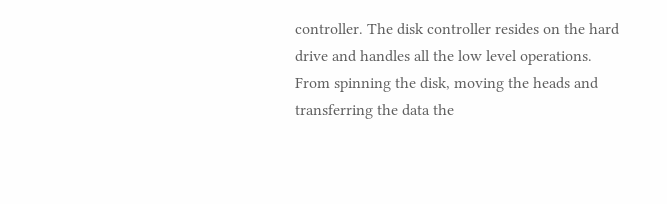controller. The disk controller resides on the hard drive and handles all the low level operations. From spinning the disk, moving the heads and transferring the data the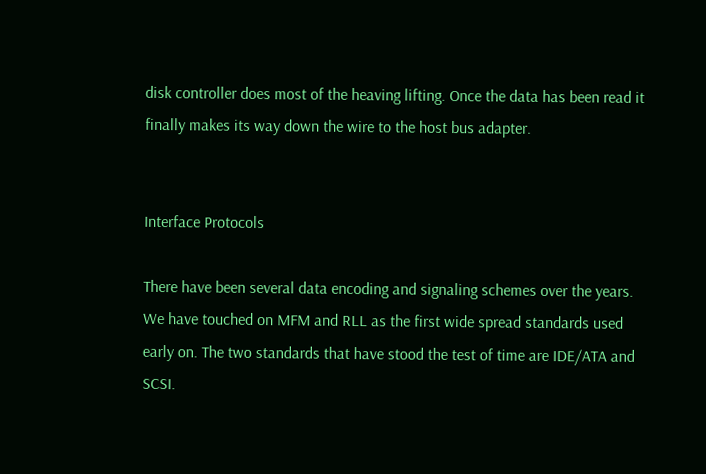disk controller does most of the heaving lifting. Once the data has been read it finally makes its way down the wire to the host bus adapter.


Interface Protocols

There have been several data encoding and signaling schemes over the years. We have touched on MFM and RLL as the first wide spread standards used early on. The two standards that have stood the test of time are IDE/ATA and SCSI.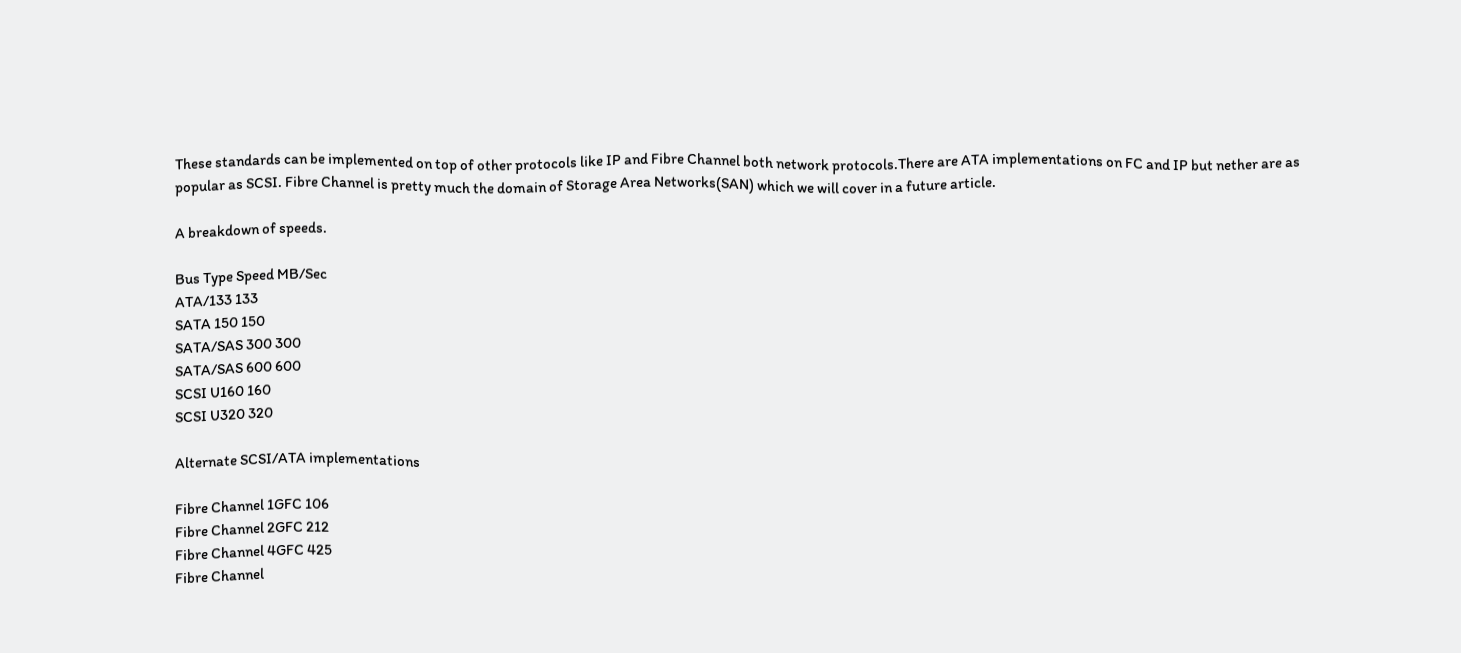These standards can be implemented on top of other protocols like IP and Fibre Channel both network protocols.There are ATA implementations on FC and IP but nether are as popular as SCSI. Fibre Channel is pretty much the domain of Storage Area Networks(SAN) which we will cover in a future article.

A breakdown of speeds.

Bus Type Speed MB/Sec
ATA/133 133
SATA 150 150
SATA/SAS 300 300
SATA/SAS 600 600
SCSI U160 160
SCSI U320 320

Alternate SCSI/ATA implementations

Fibre Channel 1GFC 106
Fibre Channel 2GFC 212
Fibre Channel 4GFC 425
Fibre Channel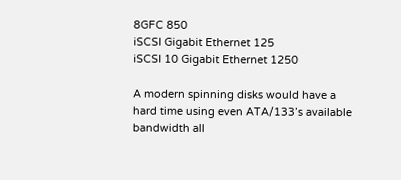8GFC 850
iSCSI Gigabit Ethernet 125
iSCSI 10 Gigabit Ethernet 1250

A modern spinning disks would have a hard time using even ATA/133’s available bandwidth all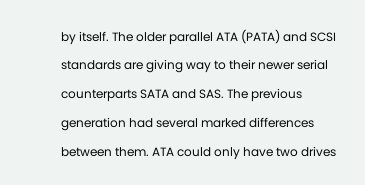by itself. The older parallel ATA (PATA) and SCSI standards are giving way to their newer serial counterparts SATA and SAS. The previous generation had several marked differences between them. ATA could only have two drives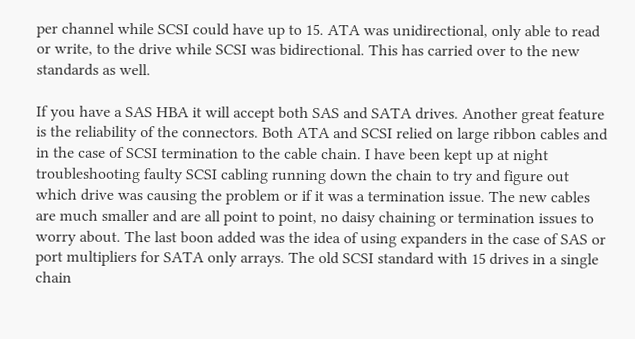per channel while SCSI could have up to 15. ATA was unidirectional, only able to read or write, to the drive while SCSI was bidirectional. This has carried over to the new standards as well.

If you have a SAS HBA it will accept both SAS and SATA drives. Another great feature is the reliability of the connectors. Both ATA and SCSI relied on large ribbon cables and in the case of SCSI termination to the cable chain. I have been kept up at night troubleshooting faulty SCSI cabling running down the chain to try and figure out which drive was causing the problem or if it was a termination issue. The new cables are much smaller and are all point to point, no daisy chaining or termination issues to worry about. The last boon added was the idea of using expanders in the case of SAS or port multipliers for SATA only arrays. The old SCSI standard with 15 drives in a single chain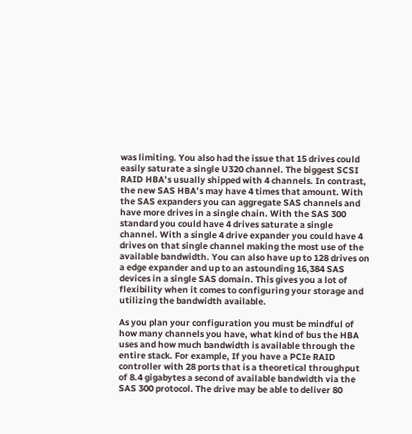was limiting. You also had the issue that 15 drives could easily saturate a single U320 channel. The biggest SCSI RAID HBA’s usually shipped with 4 channels. In contrast, the new SAS HBA’s may have 4 times that amount. With the SAS expanders you can aggregate SAS channels and have more drives in a single chain. With the SAS 300 standard you could have 4 drives saturate a single channel. With a single 4 drive expander you could have 4 drives on that single channel making the most use of the available bandwidth. You can also have up to 128 drives on a edge expander and up to an astounding 16,384 SAS devices in a single SAS domain. This gives you a lot of flexibility when it comes to configuring your storage and utilizing the bandwidth available.

As you plan your configuration you must be mindful of how many channels you have, what kind of bus the HBA uses and how much bandwidth is available through the entire stack. For example, If you have a PCIe RAID controller with 28 ports that is a theoretical throughput of 8.4 gigabytes a second of available bandwidth via the SAS 300 protocol. The drive may be able to deliver 80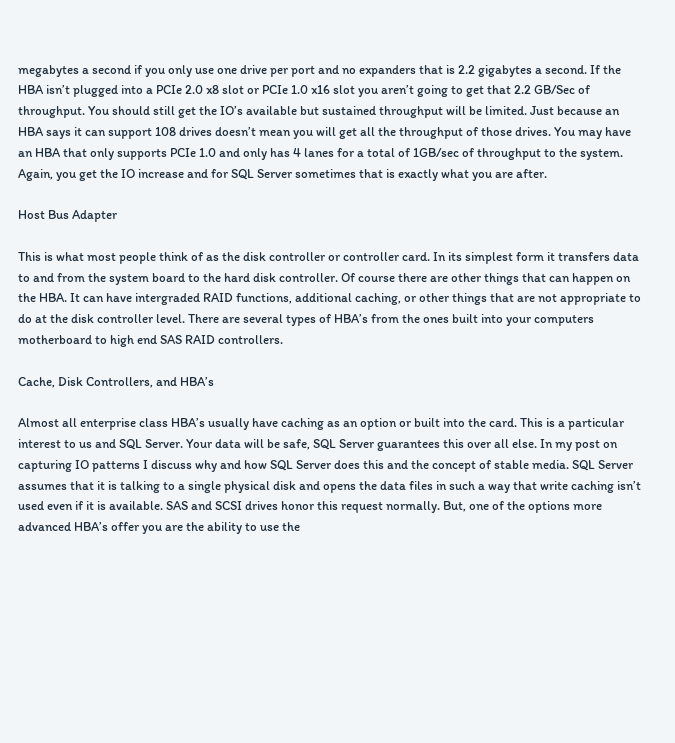megabytes a second if you only use one drive per port and no expanders that is 2.2 gigabytes a second. If the HBA isn’t plugged into a PCIe 2.0 x8 slot or PCIe 1.0 x16 slot you aren’t going to get that 2.2 GB/Sec of throughput. You should still get the IO’s available but sustained throughput will be limited. Just because an HBA says it can support 108 drives doesn’t mean you will get all the throughput of those drives. You may have an HBA that only supports PCIe 1.0 and only has 4 lanes for a total of 1GB/sec of throughput to the system. Again, you get the IO increase and for SQL Server sometimes that is exactly what you are after.

Host Bus Adapter

This is what most people think of as the disk controller or controller card. In its simplest form it transfers data to and from the system board to the hard disk controller. Of course there are other things that can happen on the HBA. It can have intergraded RAID functions, additional caching, or other things that are not appropriate to do at the disk controller level. There are several types of HBA’s from the ones built into your computers motherboard to high end SAS RAID controllers.

Cache, Disk Controllers, and HBA’s

Almost all enterprise class HBA’s usually have caching as an option or built into the card. This is a particular interest to us and SQL Server. Your data will be safe, SQL Server guarantees this over all else. In my post on capturing IO patterns I discuss why and how SQL Server does this and the concept of stable media. SQL Server assumes that it is talking to a single physical disk and opens the data files in such a way that write caching isn’t used even if it is available. SAS and SCSI drives honor this request normally. But, one of the options more advanced HBA’s offer you are the ability to use the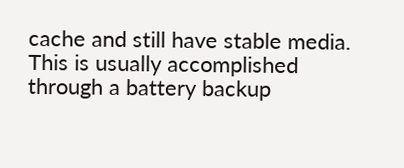cache and still have stable media. This is usually accomplished through a battery backup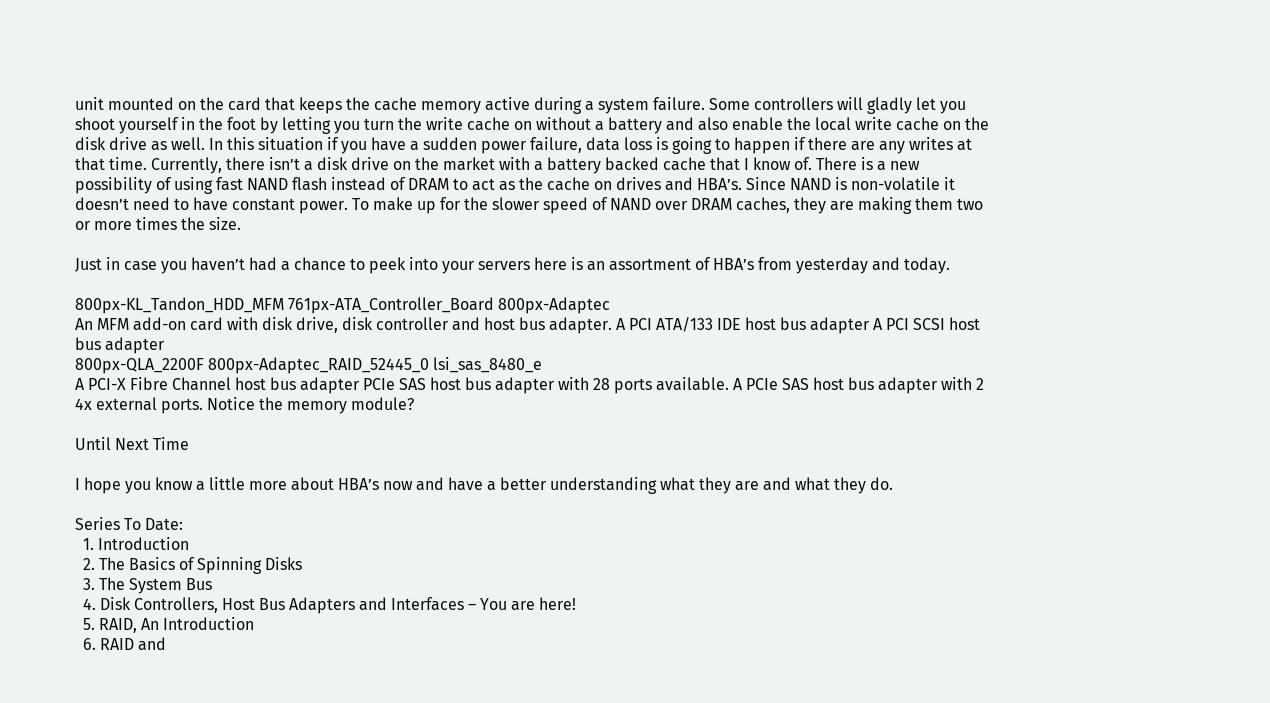unit mounted on the card that keeps the cache memory active during a system failure. Some controllers will gladly let you shoot yourself in the foot by letting you turn the write cache on without a battery and also enable the local write cache on the disk drive as well. In this situation if you have a sudden power failure, data loss is going to happen if there are any writes at that time. Currently, there isn’t a disk drive on the market with a battery backed cache that I know of. There is a new possibility of using fast NAND flash instead of DRAM to act as the cache on drives and HBA’s. Since NAND is non-volatile it doesn’t need to have constant power. To make up for the slower speed of NAND over DRAM caches, they are making them two or more times the size.

Just in case you haven’t had a chance to peek into your servers here is an assortment of HBA’s from yesterday and today.

800px-KL_Tandon_HDD_MFM 761px-ATA_Controller_Board 800px-Adaptec
An MFM add-on card with disk drive, disk controller and host bus adapter. A PCI ATA/133 IDE host bus adapter A PCI SCSI host bus adapter
800px-QLA_2200F 800px-Adaptec_RAID_52445_0 lsi_sas_8480_e
A PCI-X Fibre Channel host bus adapter PCIe SAS host bus adapter with 28 ports available. A PCIe SAS host bus adapter with 2 4x external ports. Notice the memory module?

Until Next Time

I hope you know a little more about HBA’s now and have a better understanding what they are and what they do.

Series To Date:
  1. Introduction
  2. The Basics of Spinning Disks
  3. The System Bus
  4. Disk Controllers, Host Bus Adapters and Interfaces – You are here!
  5. RAID, An Introduction
  6. RAID and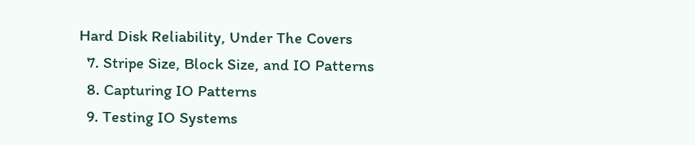Hard Disk Reliability, Under The Covers
  7. Stripe Size, Block Size, and IO Patterns
  8. Capturing IO Patterns
  9. Testing IO Systems